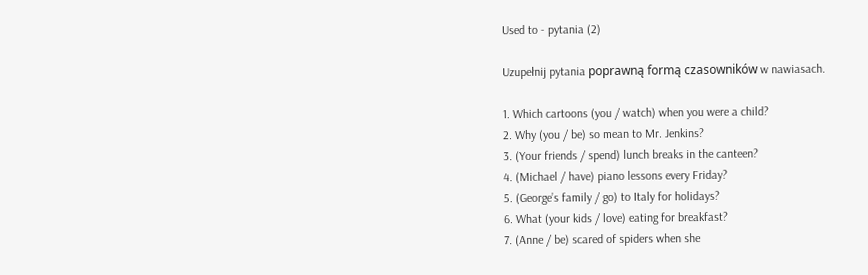Used to - pytania (2)

Uzupełnij pytania poprawną formą czasowników w nawiasach.

1. Which cartoons (you / watch) when you were a child?
2. Why (you / be) so mean to Mr. Jenkins?
3. (Your friends / spend) lunch breaks in the canteen?
4. (Michael / have) piano lessons every Friday?
5. (George’s family / go) to Italy for holidays?
6. What (your kids / love) eating for breakfast?
7. (Anne / be) scared of spiders when she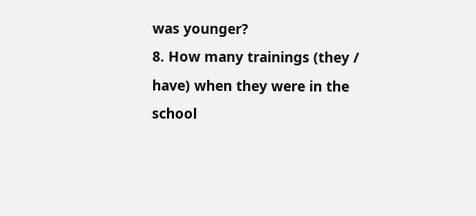was younger?
8. How many trainings (they / have) when they were in the school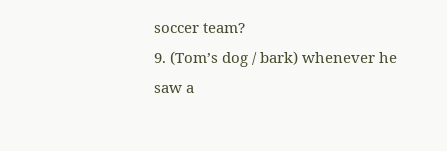soccer team?
9. (Tom’s dog / bark) whenever he saw a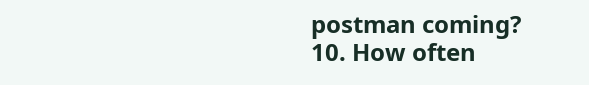postman coming?
10. How often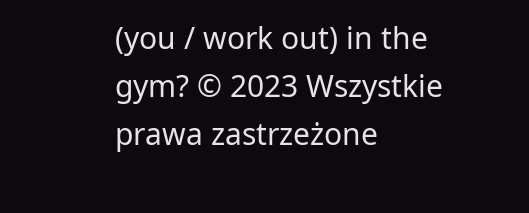(you / work out) in the gym? © 2023 Wszystkie prawa zastrzeżone